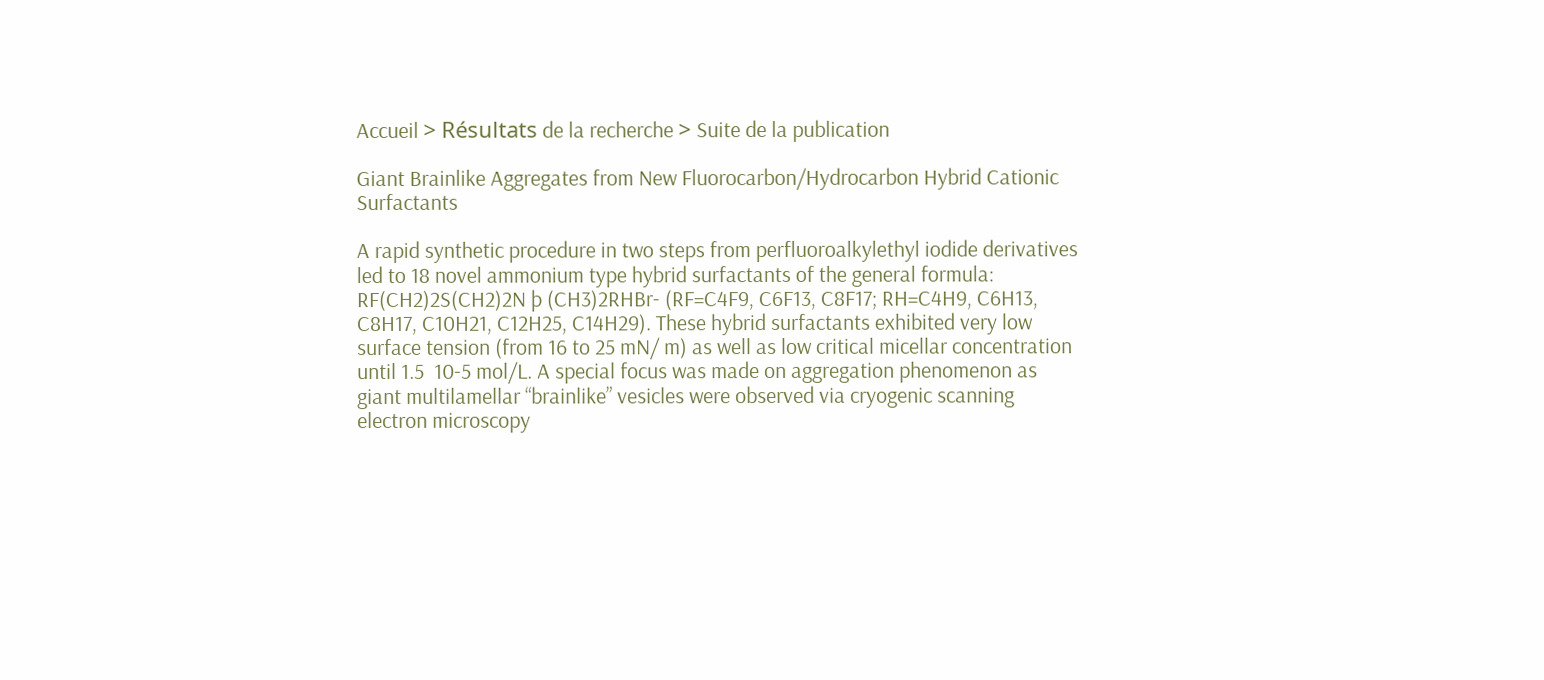Accueil > Résultats de la recherche > Suite de la publication

Giant Brainlike Aggregates from New Fluorocarbon/Hydrocarbon Hybrid Cationic Surfactants

A rapid synthetic procedure in two steps from perfluoroalkylethyl iodide derivatives led to 18 novel ammonium type hybrid surfactants of the general formula: RF(CH2)2S(CH2)2N þ (CH3)2RHBr- (RF=C4F9, C6F13, C8F17; RH=C4H9, C6H13, C8H17, C10H21, C12H25, C14H29). These hybrid surfactants exhibited very low surface tension (from 16 to 25 mN/ m) as well as low critical micellar concentration until 1.5  10-5 mol/L. A special focus was made on aggregation phenomenon as giant multilamellar “brainlike” vesicles were observed via cryogenic scanning electron microscopy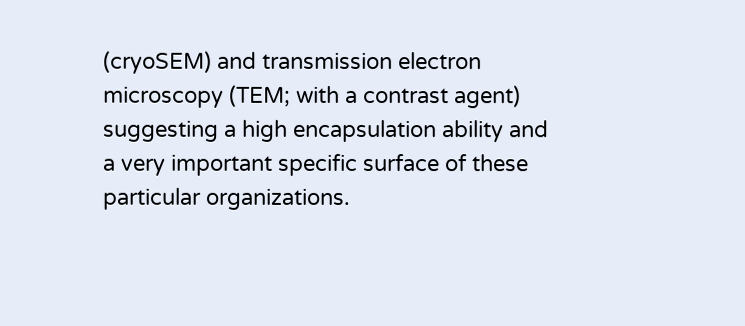(cryoSEM) and transmission electron microscopy (TEM; with a contrast agent) suggesting a high encapsulation ability and a very important specific surface of these particular organizations.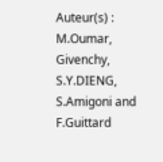Auteur(s) : M.Oumar, Givenchy, S.Y.DIENG, S.Amigoni and F.Guittard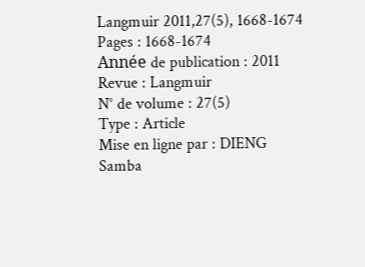Langmuir 2011,27(5), 1668-1674
Pages : 1668-1674
Année de publication : 2011
Revue : Langmuir
N° de volume : 27(5)
Type : Article
Mise en ligne par : DIENG Samba